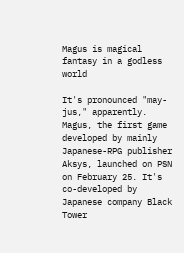Magus is magical fantasy in a godless world

It's pronounced "may-jus," apparently. Magus, the first game developed by mainly Japanese-RPG publisher Aksys, launched on PSN on February 25. It's co-developed by Japanese company Black Tower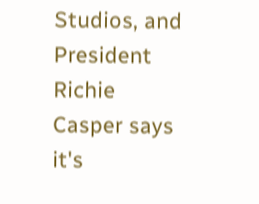Studios, and President Richie Casper says it's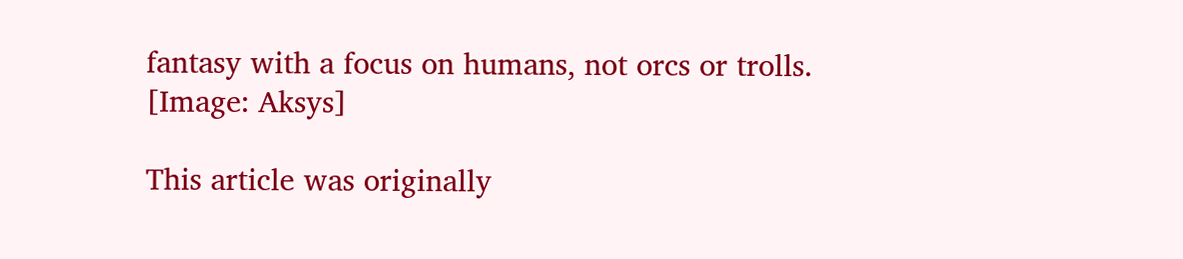fantasy with a focus on humans, not orcs or trolls.
[Image: Aksys]

This article was originally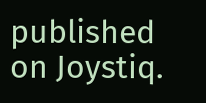published on Joystiq.